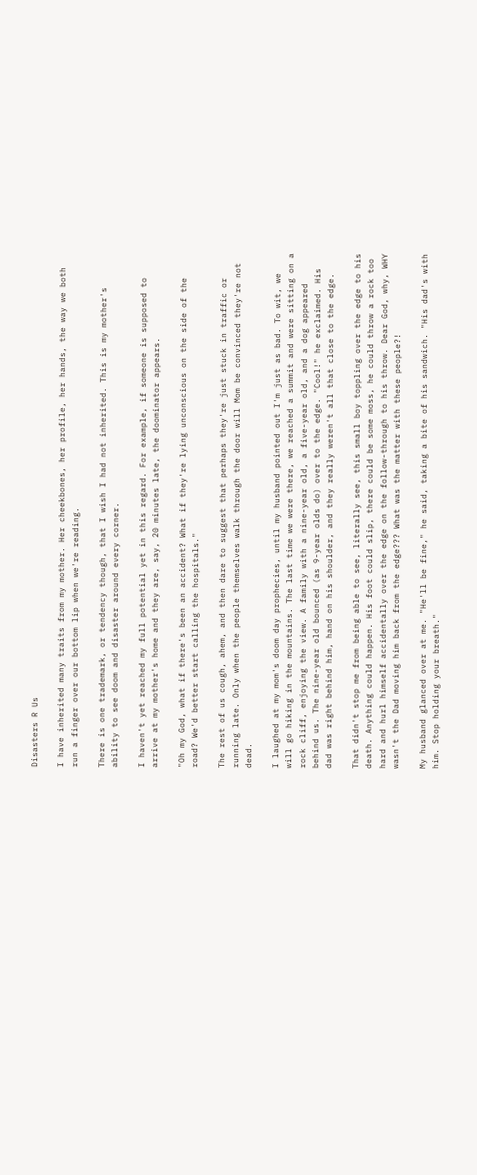Disasters R Us

I have inherited many traits from my mother. Her cheekbones, her profile, her hands, the way we both run a finger over our bottom lip when we're reading.

There is one trademark, or tendency though, that I wish I had not inherited. This is my mother's ability to see doom and disaster around every corner.

I haven't yet reached my full potential yet in this regard. For example, if someone is supposed to arrive at my mother's home and they are, say, 20 minutes late, the doominator appears.

"Oh my God, what if there's been an accident? What if they're lying unconscious on the side of the road? We'd better start calling the hospitals."

The rest of us cough, ahem, and then dare to suggest that perhaps they're just stuck in traffic or running late. Only when the people themselves walk through the door will Mom be convinced they're not dead.

I laughed at my mom's doom day prophecies, until my husband pointed out I'm just as bad. To wit, we will go hiking in the mountains. The last time we were there, we reached a summit and were sitting on a rock cliff, enjoying the view. A family with a nine-year old, a five-year old, and a dog appeared behind us. The nine-year old bounced (as 9-year olds do) over to the edge. "Cool!" he exclaimed. His dad was right behind him, hand on his shoulder, and they really weren't all that close to the edge.

That didn't stop me from being able to see, literally see, this small boy toppling over the edge to his death. Anything could happen. His foot could slip, there could be some moss, he could throw a rock too hard and hurl himself accidentally over the edge on the follow-through to his throw. Dear God, why, WHY wasn't the Dad moving him back from the edge??? What was the matter with these people?!

My husband glanced over at me. "He'll be fine," he said, taking a bite of his sandwich. "His dad's with him. Stop holding your breath."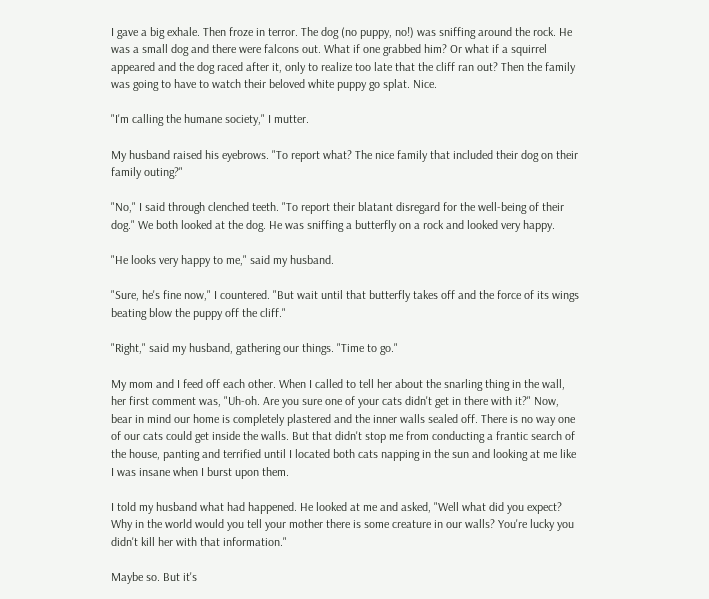I gave a big exhale. Then froze in terror. The dog (no puppy, no!) was sniffing around the rock. He was a small dog and there were falcons out. What if one grabbed him? Or what if a squirrel appeared and the dog raced after it, only to realize too late that the cliff ran out? Then the family was going to have to watch their beloved white puppy go splat. Nice.

"I'm calling the humane society," I mutter.

My husband raised his eyebrows. "To report what? The nice family that included their dog on their family outing?"

"No," I said through clenched teeth. "To report their blatant disregard for the well-being of their dog." We both looked at the dog. He was sniffing a butterfly on a rock and looked very happy.

"He looks very happy to me," said my husband.

"Sure, he's fine now," I countered. "But wait until that butterfly takes off and the force of its wings beating blow the puppy off the cliff."

"Right," said my husband, gathering our things. "Time to go."

My mom and I feed off each other. When I called to tell her about the snarling thing in the wall, her first comment was, "Uh-oh. Are you sure one of your cats didn't get in there with it?" Now, bear in mind our home is completely plastered and the inner walls sealed off. There is no way one of our cats could get inside the walls. But that didn't stop me from conducting a frantic search of the house, panting and terrified until I located both cats napping in the sun and looking at me like I was insane when I burst upon them.

I told my husband what had happened. He looked at me and asked, "Well what did you expect? Why in the world would you tell your mother there is some creature in our walls? You're lucky you didn't kill her with that information."

Maybe so. But it's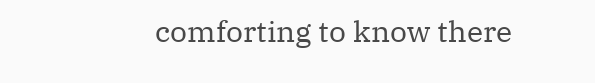comforting to know there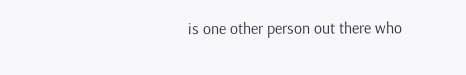is one other person out there who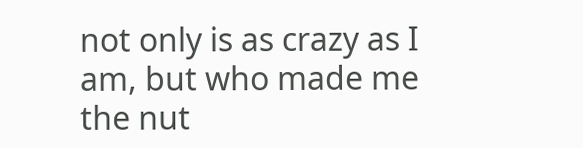not only is as crazy as I am, but who made me the nut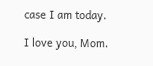case I am today.

I love you, Mom.